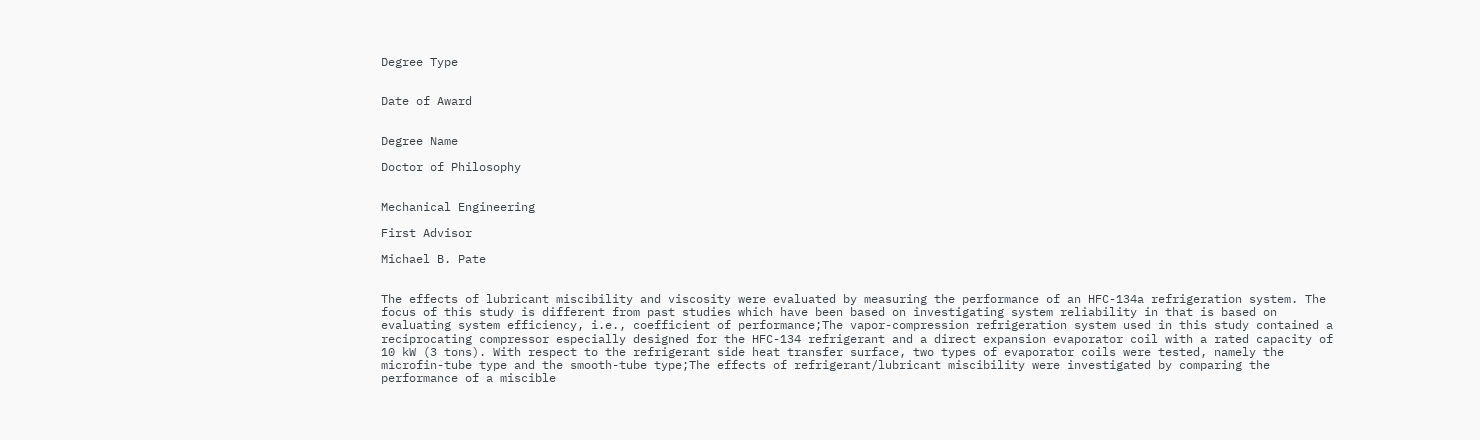Degree Type


Date of Award


Degree Name

Doctor of Philosophy


Mechanical Engineering

First Advisor

Michael B. Pate


The effects of lubricant miscibility and viscosity were evaluated by measuring the performance of an HFC-134a refrigeration system. The focus of this study is different from past studies which have been based on investigating system reliability in that is based on evaluating system efficiency, i.e., coefficient of performance;The vapor-compression refrigeration system used in this study contained a reciprocating compressor especially designed for the HFC-134 refrigerant and a direct expansion evaporator coil with a rated capacity of 10 kW (3 tons). With respect to the refrigerant side heat transfer surface, two types of evaporator coils were tested, namely the microfin-tube type and the smooth-tube type;The effects of refrigerant/lubricant miscibility were investigated by comparing the performance of a miscible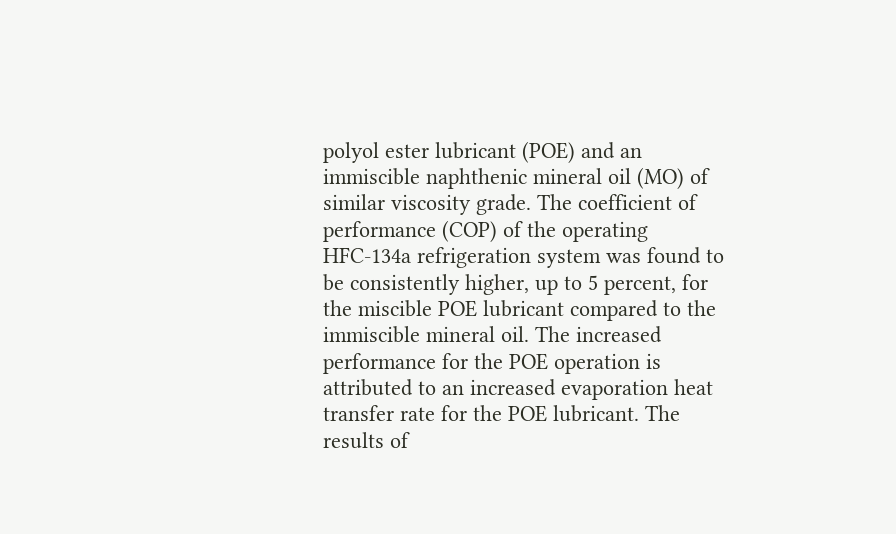polyol ester lubricant (POE) and an immiscible naphthenic mineral oil (MO) of similar viscosity grade. The coefficient of performance (COP) of the operating HFC-134a refrigeration system was found to be consistently higher, up to 5 percent, for the miscible POE lubricant compared to the immiscible mineral oil. The increased performance for the POE operation is attributed to an increased evaporation heat transfer rate for the POE lubricant. The results of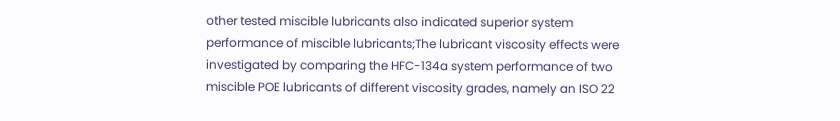other tested miscible lubricants also indicated superior system performance of miscible lubricants;The lubricant viscosity effects were investigated by comparing the HFC-134a system performance of two miscible POE lubricants of different viscosity grades, namely an ISO 22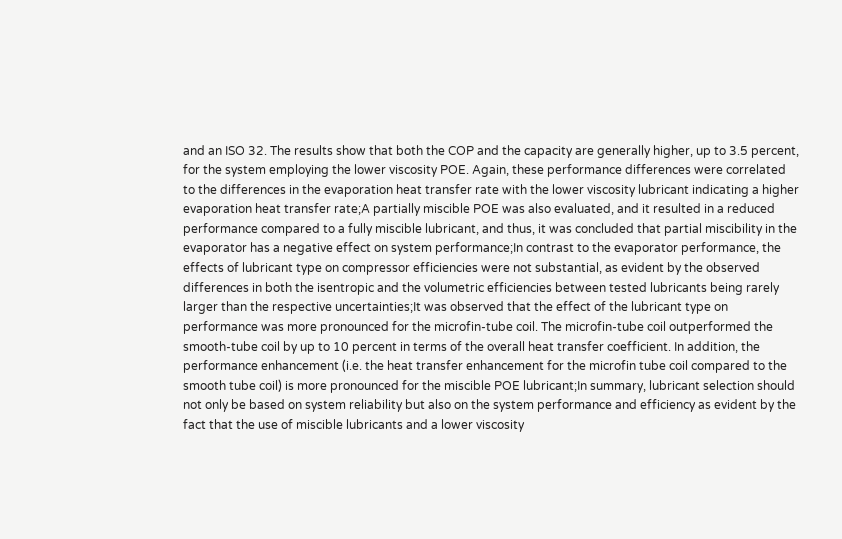and an ISO 32. The results show that both the COP and the capacity are generally higher, up to 3.5 percent, for the system employing the lower viscosity POE. Again, these performance differences were correlated to the differences in the evaporation heat transfer rate with the lower viscosity lubricant indicating a higher evaporation heat transfer rate;A partially miscible POE was also evaluated, and it resulted in a reduced performance compared to a fully miscible lubricant, and thus, it was concluded that partial miscibility in the evaporator has a negative effect on system performance;In contrast to the evaporator performance, the effects of lubricant type on compressor efficiencies were not substantial, as evident by the observed differences in both the isentropic and the volumetric efficiencies between tested lubricants being rarely larger than the respective uncertainties;It was observed that the effect of the lubricant type on performance was more pronounced for the microfin-tube coil. The microfin-tube coil outperformed the smooth-tube coil by up to 10 percent in terms of the overall heat transfer coefficient. In addition, the performance enhancement (i.e. the heat transfer enhancement for the microfin tube coil compared to the smooth tube coil) is more pronounced for the miscible POE lubricant;In summary, lubricant selection should not only be based on system reliability but also on the system performance and efficiency as evident by the fact that the use of miscible lubricants and a lower viscosity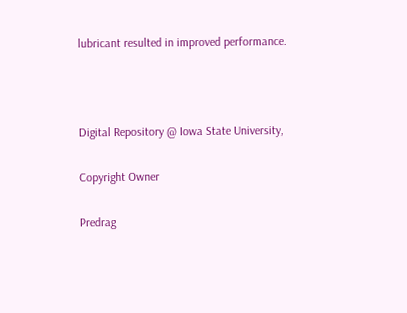lubricant resulted in improved performance.



Digital Repository @ Iowa State University,

Copyright Owner

Predrag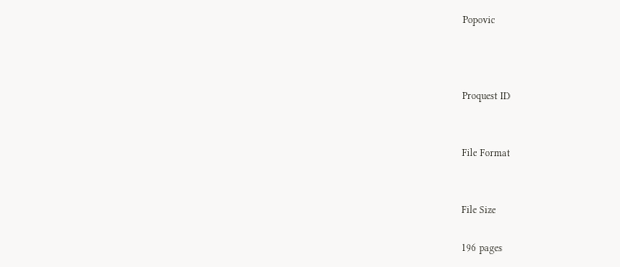Popovic



Proquest ID


File Format


File Size

196 pages